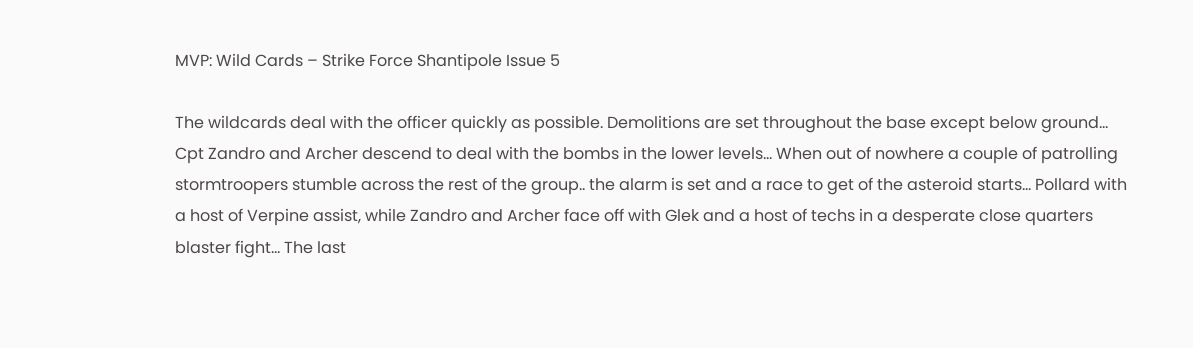MVP: Wild Cards – Strike Force Shantipole Issue 5

The wildcards deal with the officer quickly as possible. Demolitions are set throughout the base except below ground… Cpt Zandro and Archer descend to deal with the bombs in the lower levels… When out of nowhere a couple of patrolling stormtroopers stumble across the rest of the group.. the alarm is set and a race to get of the asteroid starts… Pollard with a host of Verpine assist, while Zandro and Archer face off with Glek and a host of techs in a desperate close quarters blaster fight… The last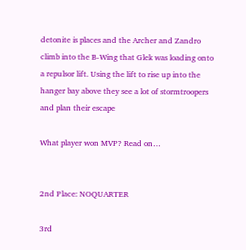detonite is places and the Archer and Zandro climb into the B-Wing that Glek was loading onto a repulsor lift. Using the lift to rise up into the hanger bay above they see a lot of stormtroopers and plan their escape

What player won MVP? Read on…


2nd Place: NOQUARTER

3rd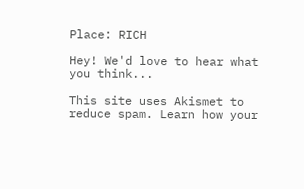Place: RICH

Hey! We'd love to hear what you think...

This site uses Akismet to reduce spam. Learn how your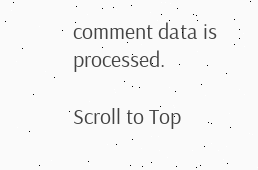comment data is processed.

Scroll to Top